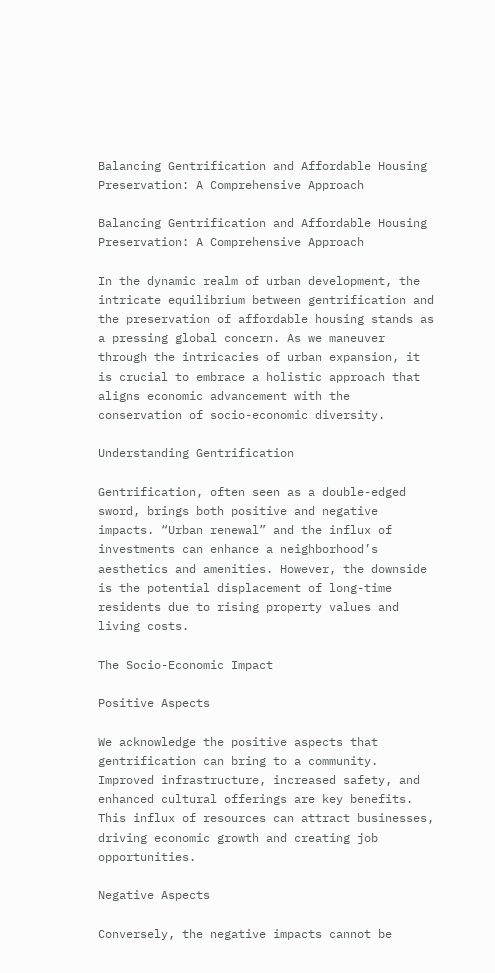Balancing Gentrification and Affordable Housing Preservation: A Comprehensive Approach

Balancing Gentrification and Affordable Housing Preservation: A Comprehensive Approach

In the dynamic realm of urban development, the intricate equilibrium between gentrification and the preservation of affordable housing stands as a pressing global concern. As we maneuver through the intricacies of urban expansion, it is crucial to embrace a holistic approach that aligns economic advancement with the conservation of socio-economic diversity.

Understanding Gentrification

Gentrification, often seen as a double-edged sword, brings both positive and negative impacts. “Urban renewal” and the influx of investments can enhance a neighborhood’s aesthetics and amenities. However, the downside is the potential displacement of long-time residents due to rising property values and living costs.

The Socio-Economic Impact

Positive Aspects

We acknowledge the positive aspects that gentrification can bring to a community. Improved infrastructure, increased safety, and enhanced cultural offerings are key benefits. This influx of resources can attract businesses, driving economic growth and creating job opportunities.

Negative Aspects

Conversely, the negative impacts cannot be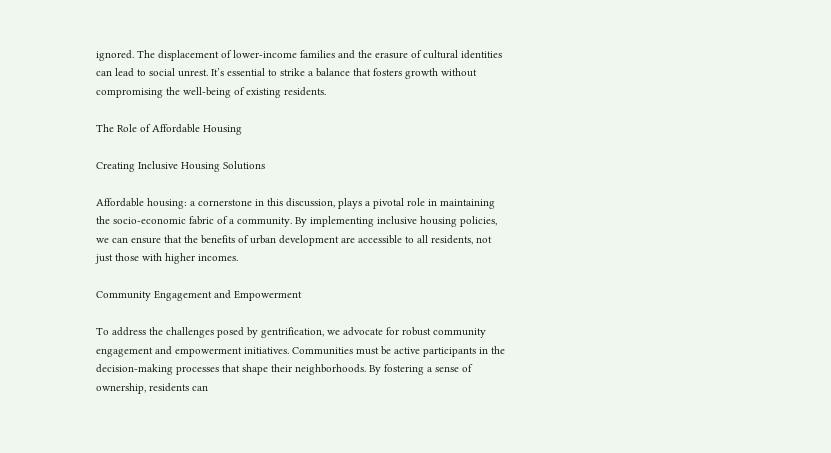ignored. The displacement of lower-income families and the erasure of cultural identities can lead to social unrest. It’s essential to strike a balance that fosters growth without compromising the well-being of existing residents.

The Role of Affordable Housing

Creating Inclusive Housing Solutions

Affordable housing: a cornerstone in this discussion, plays a pivotal role in maintaining the socio-economic fabric of a community. By implementing inclusive housing policies, we can ensure that the benefits of urban development are accessible to all residents, not just those with higher incomes.

Community Engagement and Empowerment

To address the challenges posed by gentrification, we advocate for robust community engagement and empowerment initiatives. Communities must be active participants in the decision-making processes that shape their neighborhoods. By fostering a sense of ownership, residents can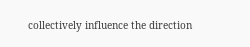collectively influence the direction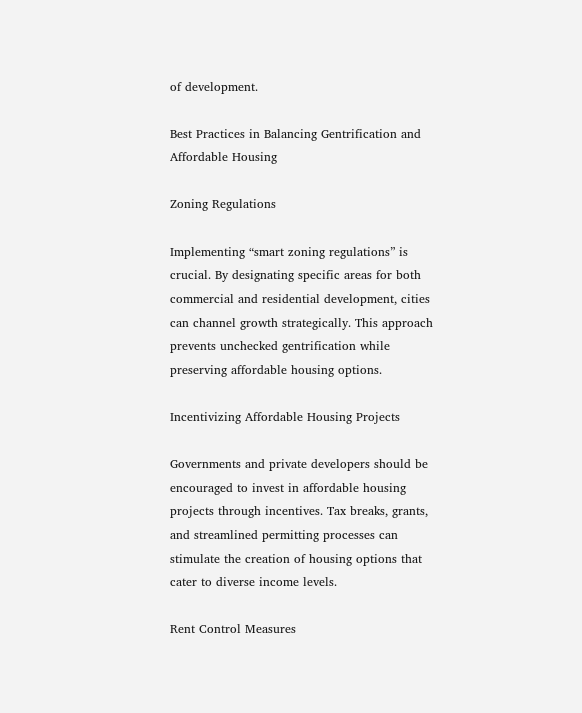of development.

Best Practices in Balancing Gentrification and Affordable Housing

Zoning Regulations

Implementing “smart zoning regulations” is crucial. By designating specific areas for both commercial and residential development, cities can channel growth strategically. This approach prevents unchecked gentrification while preserving affordable housing options.

Incentivizing Affordable Housing Projects

Governments and private developers should be encouraged to invest in affordable housing projects through incentives. Tax breaks, grants, and streamlined permitting processes can stimulate the creation of housing options that cater to diverse income levels.

Rent Control Measures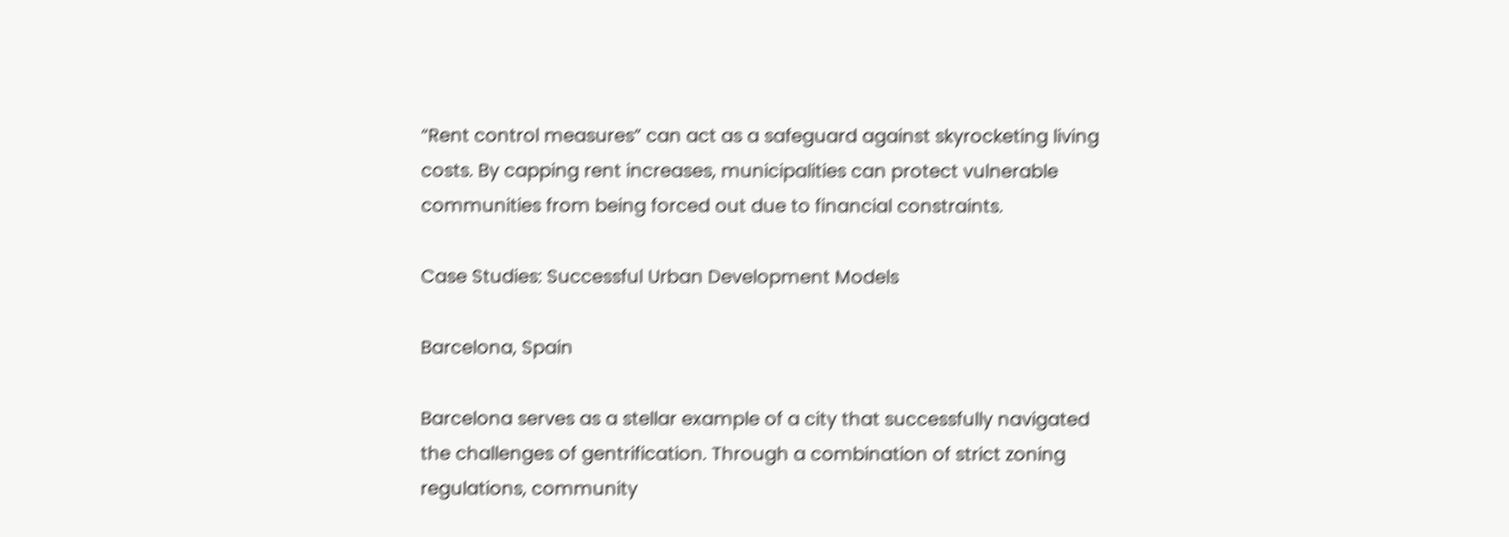“Rent control measures” can act as a safeguard against skyrocketing living costs. By capping rent increases, municipalities can protect vulnerable communities from being forced out due to financial constraints.

Case Studies: Successful Urban Development Models

Barcelona, Spain

Barcelona serves as a stellar example of a city that successfully navigated the challenges of gentrification. Through a combination of strict zoning regulations, community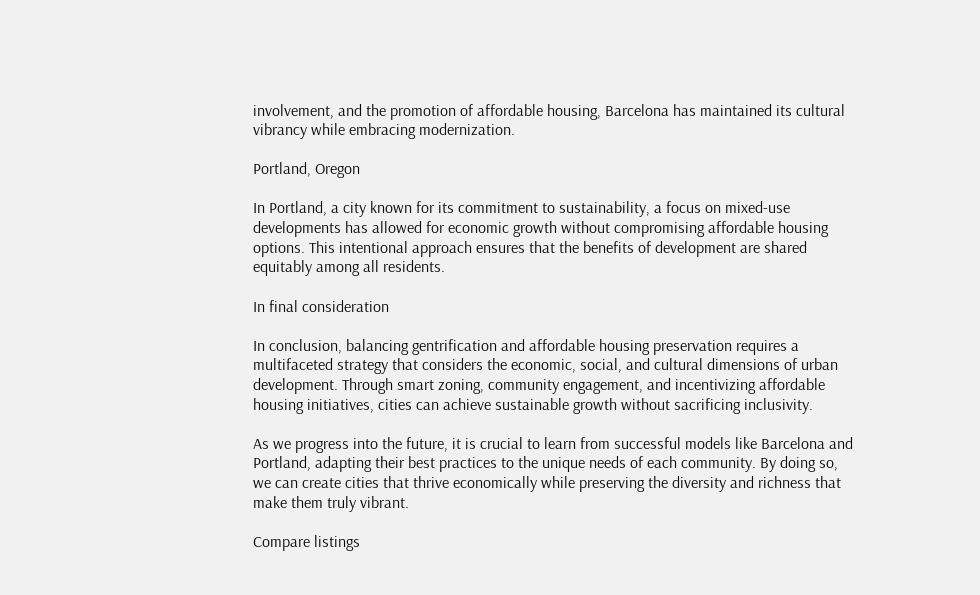involvement, and the promotion of affordable housing, Barcelona has maintained its cultural vibrancy while embracing modernization.

Portland, Oregon

In Portland, a city known for its commitment to sustainability, a focus on mixed-use developments has allowed for economic growth without compromising affordable housing options. This intentional approach ensures that the benefits of development are shared equitably among all residents.

In final consideration

In conclusion, balancing gentrification and affordable housing preservation requires a multifaceted strategy that considers the economic, social, and cultural dimensions of urban development. Through smart zoning, community engagement, and incentivizing affordable housing initiatives, cities can achieve sustainable growth without sacrificing inclusivity.

As we progress into the future, it is crucial to learn from successful models like Barcelona and Portland, adapting their best practices to the unique needs of each community. By doing so, we can create cities that thrive economically while preserving the diversity and richness that make them truly vibrant.

Compare listings